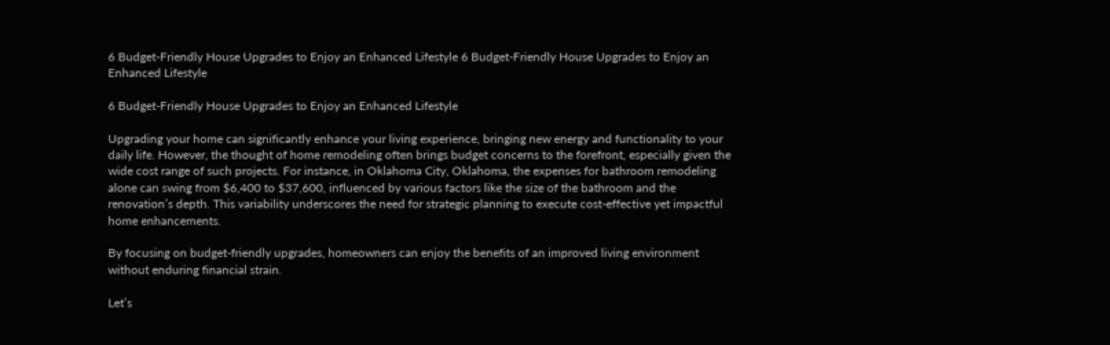6 Budget-Friendly House Upgrades to Enjoy an Enhanced Lifestyle 6 Budget-Friendly House Upgrades to Enjoy an Enhanced Lifestyle

6 Budget-Friendly House Upgrades to Enjoy an Enhanced Lifestyle

Upgrading your home can significantly enhance your living experience, bringing new energy and functionality to your daily life. However, the thought of home remodeling often brings budget concerns to the forefront, especially given the wide cost range of such projects. For instance, in Oklahoma City, Oklahoma, the expenses for bathroom remodeling alone can swing from $6,400 to $37,600, influenced by various factors like the size of the bathroom and the renovation’s depth. This variability underscores the need for strategic planning to execute cost-effective yet impactful home enhancements.

By focusing on budget-friendly upgrades, homeowners can enjoy the benefits of an improved living environment without enduring financial strain.

Let’s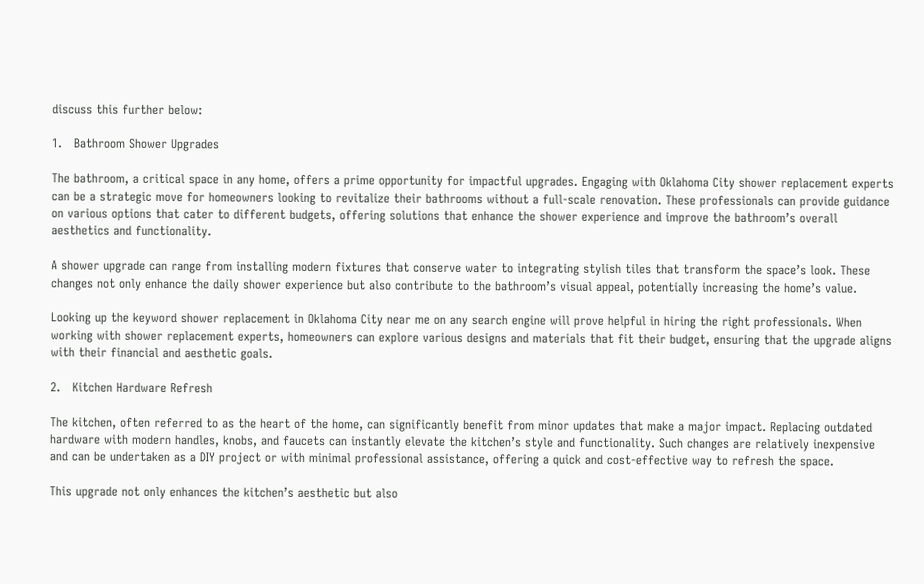discuss this further below:

1.   Bathroom Shower Upgrades

The bathroom, a critical space in any home, offers a prime opportunity for impactful upgrades. Engaging with Oklahoma City shower replacement experts can be a strategic move for homeowners looking to revitalize their bathrooms without a full-scale renovation. These professionals can provide guidance on various options that cater to different budgets, offering solutions that enhance the shower experience and improve the bathroom’s overall aesthetics and functionality.

A shower upgrade can range from installing modern fixtures that conserve water to integrating stylish tiles that transform the space’s look. These changes not only enhance the daily shower experience but also contribute to the bathroom’s visual appeal, potentially increasing the home’s value.

Looking up the keyword shower replacement in Oklahoma City near me on any search engine will prove helpful in hiring the right professionals. When working with shower replacement experts, homeowners can explore various designs and materials that fit their budget, ensuring that the upgrade aligns with their financial and aesthetic goals.

2.   Kitchen Hardware Refresh

The kitchen, often referred to as the heart of the home, can significantly benefit from minor updates that make a major impact. Replacing outdated hardware with modern handles, knobs, and faucets can instantly elevate the kitchen’s style and functionality. Such changes are relatively inexpensive and can be undertaken as a DIY project or with minimal professional assistance, offering a quick and cost-effective way to refresh the space.

This upgrade not only enhances the kitchen’s aesthetic but also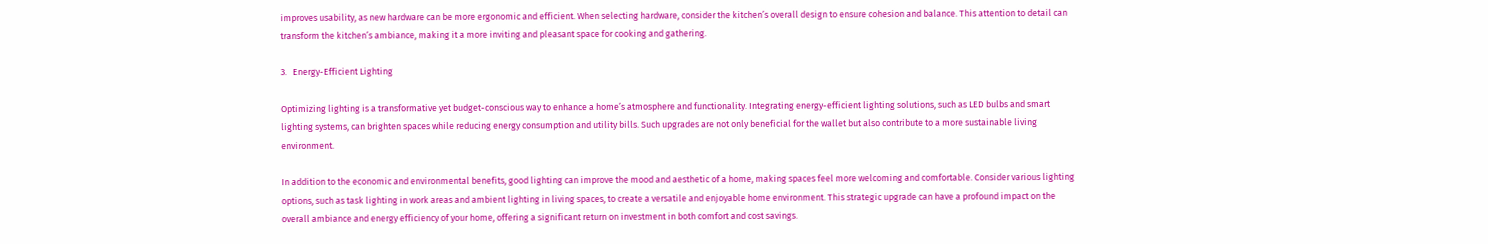improves usability, as new hardware can be more ergonomic and efficient. When selecting hardware, consider the kitchen’s overall design to ensure cohesion and balance. This attention to detail can transform the kitchen’s ambiance, making it a more inviting and pleasant space for cooking and gathering.

3.   Energy-Efficient Lighting

Optimizing lighting is a transformative yet budget-conscious way to enhance a home’s atmosphere and functionality. Integrating energy-efficient lighting solutions, such as LED bulbs and smart lighting systems, can brighten spaces while reducing energy consumption and utility bills. Such upgrades are not only beneficial for the wallet but also contribute to a more sustainable living environment.

In addition to the economic and environmental benefits, good lighting can improve the mood and aesthetic of a home, making spaces feel more welcoming and comfortable. Consider various lighting options, such as task lighting in work areas and ambient lighting in living spaces, to create a versatile and enjoyable home environment. This strategic upgrade can have a profound impact on the overall ambiance and energy efficiency of your home, offering a significant return on investment in both comfort and cost savings.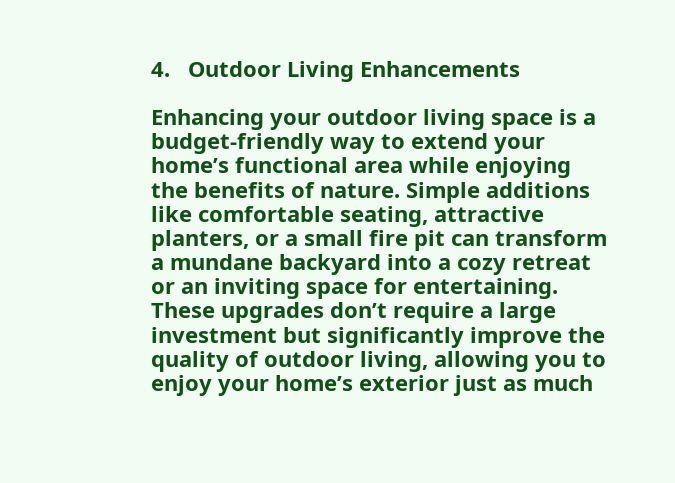4.   Outdoor Living Enhancements

Enhancing your outdoor living space is a budget-friendly way to extend your home’s functional area while enjoying the benefits of nature. Simple additions like comfortable seating, attractive planters, or a small fire pit can transform a mundane backyard into a cozy retreat or an inviting space for entertaining. These upgrades don’t require a large investment but significantly improve the quality of outdoor living, allowing you to enjoy your home’s exterior just as much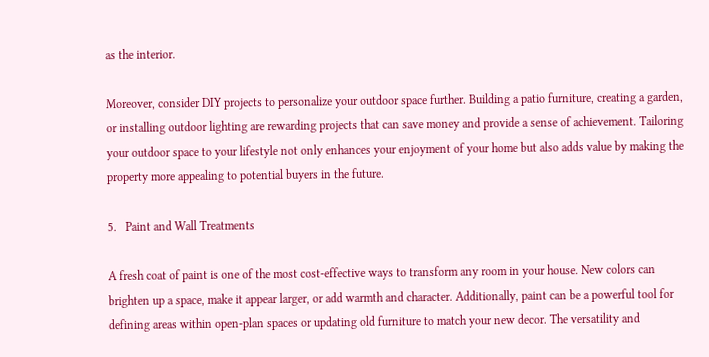as the interior.

Moreover, consider DIY projects to personalize your outdoor space further. Building a patio furniture, creating a garden, or installing outdoor lighting are rewarding projects that can save money and provide a sense of achievement. Tailoring your outdoor space to your lifestyle not only enhances your enjoyment of your home but also adds value by making the property more appealing to potential buyers in the future.

5.   Paint and Wall Treatments

A fresh coat of paint is one of the most cost-effective ways to transform any room in your house. New colors can brighten up a space, make it appear larger, or add warmth and character. Additionally, paint can be a powerful tool for defining areas within open-plan spaces or updating old furniture to match your new decor. The versatility and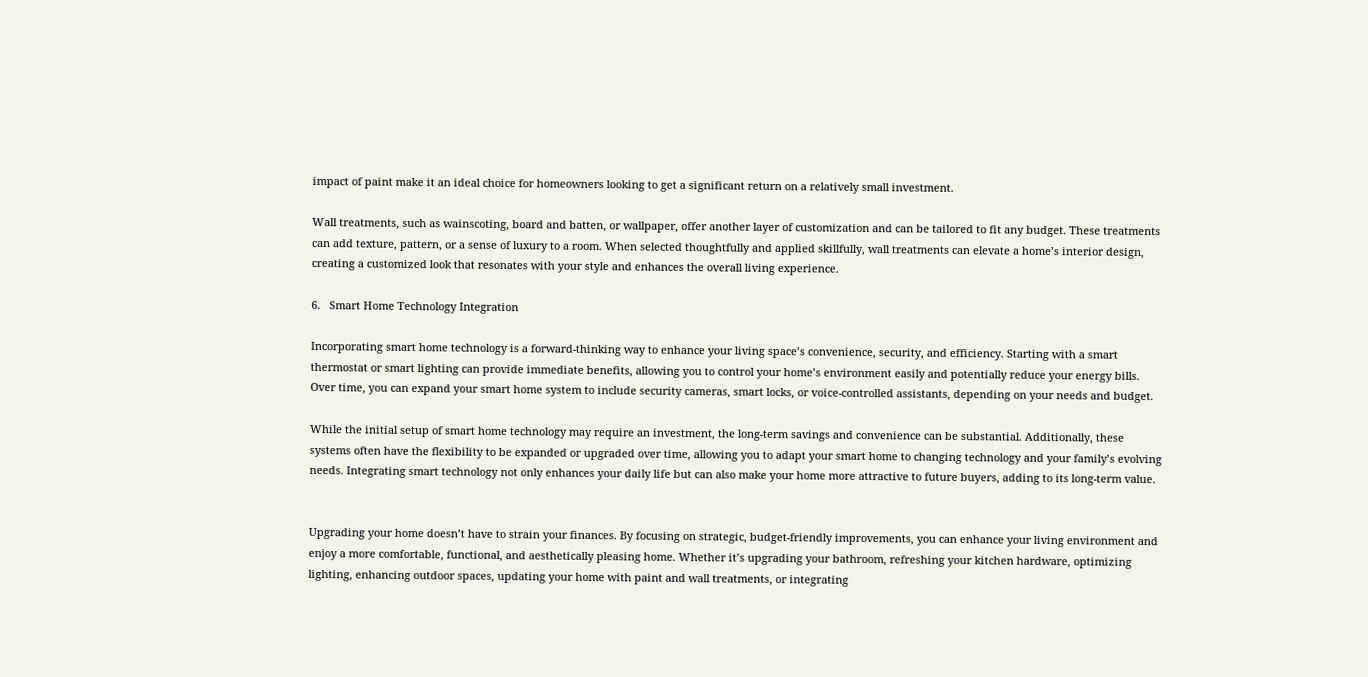impact of paint make it an ideal choice for homeowners looking to get a significant return on a relatively small investment.

Wall treatments, such as wainscoting, board and batten, or wallpaper, offer another layer of customization and can be tailored to fit any budget. These treatments can add texture, pattern, or a sense of luxury to a room. When selected thoughtfully and applied skillfully, wall treatments can elevate a home’s interior design, creating a customized look that resonates with your style and enhances the overall living experience.

6.   Smart Home Technology Integration

Incorporating smart home technology is a forward-thinking way to enhance your living space’s convenience, security, and efficiency. Starting with a smart thermostat or smart lighting can provide immediate benefits, allowing you to control your home’s environment easily and potentially reduce your energy bills. Over time, you can expand your smart home system to include security cameras, smart locks, or voice-controlled assistants, depending on your needs and budget.

While the initial setup of smart home technology may require an investment, the long-term savings and convenience can be substantial. Additionally, these systems often have the flexibility to be expanded or upgraded over time, allowing you to adapt your smart home to changing technology and your family’s evolving needs. Integrating smart technology not only enhances your daily life but can also make your home more attractive to future buyers, adding to its long-term value.


Upgrading your home doesn’t have to strain your finances. By focusing on strategic, budget-friendly improvements, you can enhance your living environment and enjoy a more comfortable, functional, and aesthetically pleasing home. Whether it’s upgrading your bathroom, refreshing your kitchen hardware, optimizing lighting, enhancing outdoor spaces, updating your home with paint and wall treatments, or integrating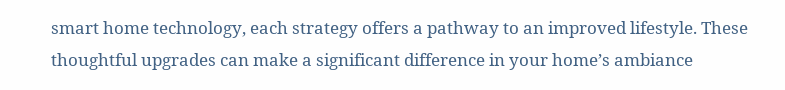smart home technology, each strategy offers a pathway to an improved lifestyle. These thoughtful upgrades can make a significant difference in your home’s ambiance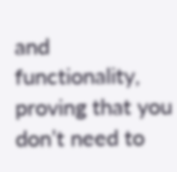and functionality, proving that you don’t need to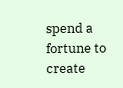spend a fortune to create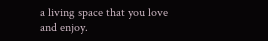a living space that you love and enjoy.